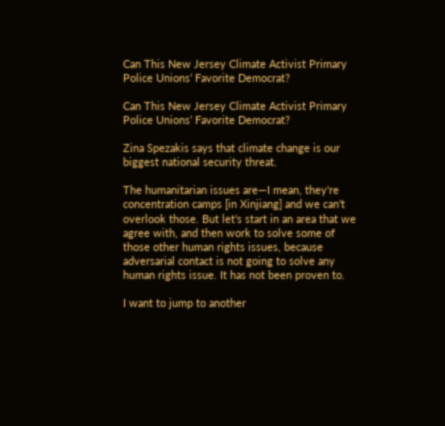Can This New Jersey Climate Activist Primary Police Unions’ Favorite Democrat?

Can This New Jersey Climate Activist Primary Police Unions’ Favorite Democrat?

Zina Spezakis says that climate change is our biggest national security threat.

The humanitarian issues are—I mean, they're concentration camps [in Xinjiang] and we can't overlook those. But let's start in an area that we agree with, and then work to solve some of those other human rights issues, because adversarial contact is not going to solve any human rights issue. It has not been proven to.

I want to jump to another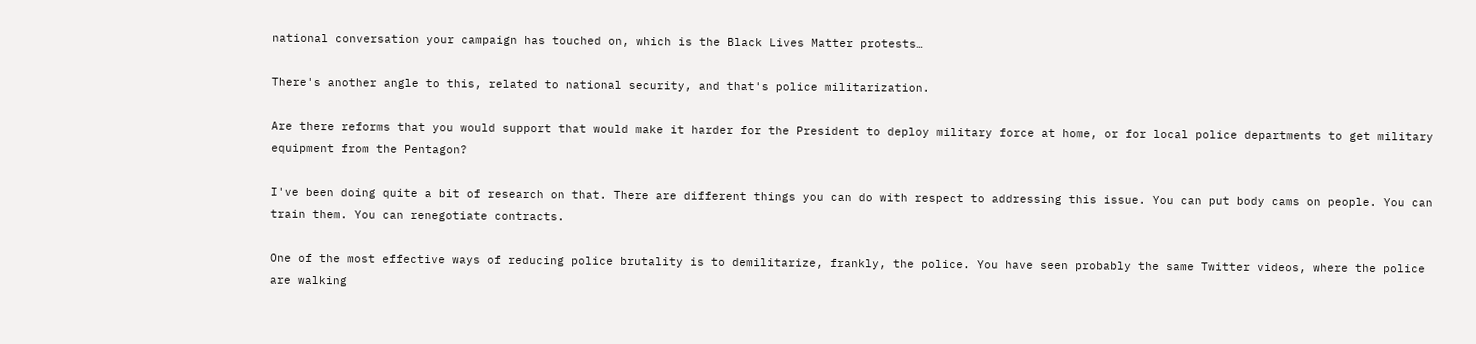national conversation your campaign has touched on, which is the Black Lives Matter protests…

There's another angle to this, related to national security, and that's police militarization.

Are there reforms that you would support that would make it harder for the President to deploy military force at home, or for local police departments to get military equipment from the Pentagon?

I've been doing quite a bit of research on that. There are different things you can do with respect to addressing this issue. You can put body cams on people. You can train them. You can renegotiate contracts.

One of the most effective ways of reducing police brutality is to demilitarize, frankly, the police. You have seen probably the same Twitter videos, where the police are walking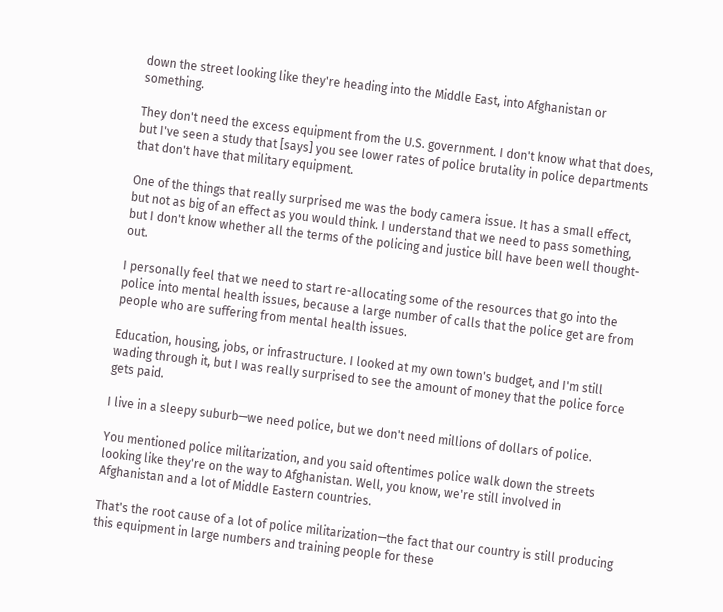down the street looking like they're heading into the Middle East, into Afghanistan or something.

They don't need the excess equipment from the U.S. government. I don't know what that does, but I've seen a study that [says] you see lower rates of police brutality in police departments that don't have that military equipment.

One of the things that really surprised me was the body camera issue. It has a small effect, but not as big of an effect as you would think. I understand that we need to pass something, but I don't know whether all the terms of the policing and justice bill have been well thought-out.

I personally feel that we need to start re-allocating some of the resources that go into the police into mental health issues, because a large number of calls that the police get are from people who are suffering from mental health issues.

Education, housing, jobs, or infrastructure. I looked at my own town's budget, and I'm still wading through it, but I was really surprised to see the amount of money that the police force gets paid.

I live in a sleepy suburb—we need police, but we don't need millions of dollars of police.

You mentioned police militarization, and you said oftentimes police walk down the streets looking like they're on the way to Afghanistan. Well, you know, we're still involved in Afghanistan and a lot of Middle Eastern countries.

That's the root cause of a lot of police militarization—the fact that our country is still producing this equipment in large numbers and training people for these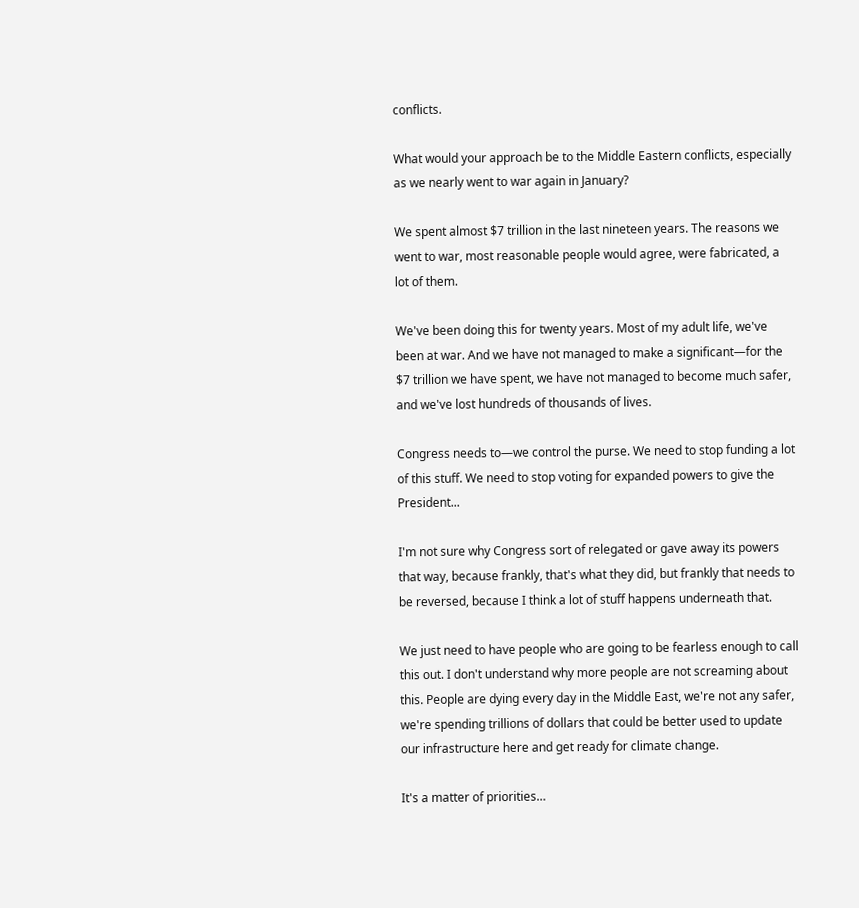conflicts.

What would your approach be to the Middle Eastern conflicts, especially as we nearly went to war again in January?

We spent almost $7 trillion in the last nineteen years. The reasons we went to war, most reasonable people would agree, were fabricated, a lot of them.

We've been doing this for twenty years. Most of my adult life, we've been at war. And we have not managed to make a significant—for the $7 trillion we have spent, we have not managed to become much safer, and we've lost hundreds of thousands of lives.

Congress needs to—we control the purse. We need to stop funding a lot of this stuff. We need to stop voting for expanded powers to give the President...

I'm not sure why Congress sort of relegated or gave away its powers that way, because frankly, that's what they did, but frankly that needs to be reversed, because I think a lot of stuff happens underneath that.

We just need to have people who are going to be fearless enough to call this out. I don't understand why more people are not screaming about this. People are dying every day in the Middle East, we're not any safer, we're spending trillions of dollars that could be better used to update our infrastructure here and get ready for climate change.

It's a matter of priorities…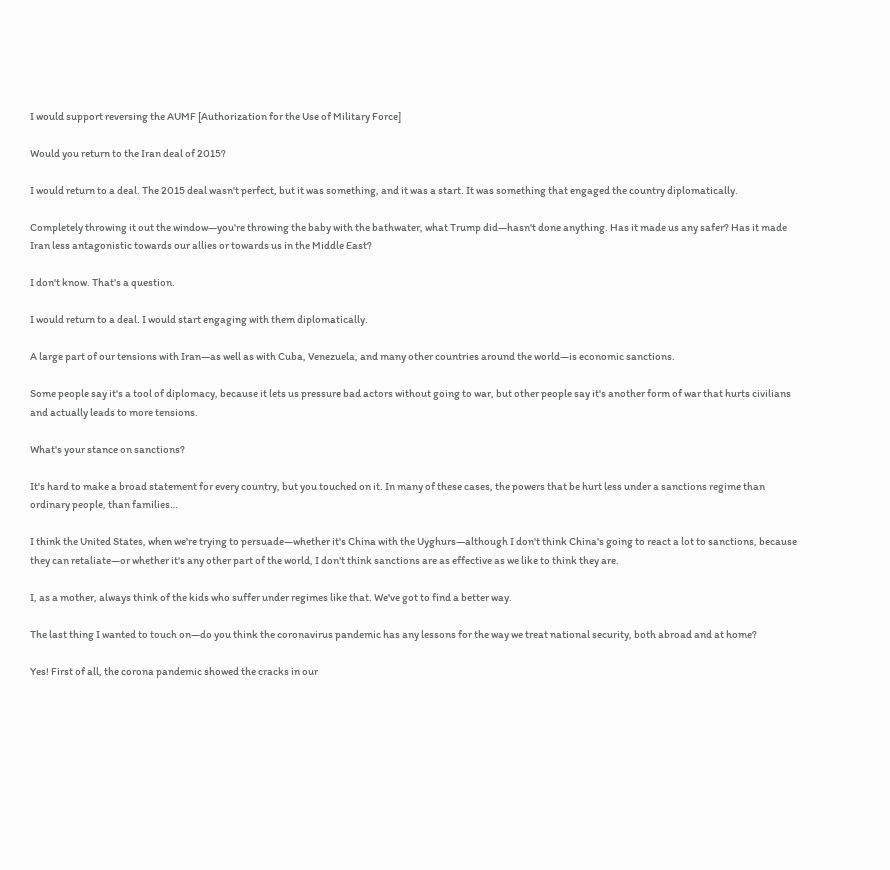I would support reversing the AUMF [Authorization for the Use of Military Force]

Would you return to the Iran deal of 2015?

I would return to a deal. The 2015 deal wasn't perfect, but it was something, and it was a start. It was something that engaged the country diplomatically.

Completely throwing it out the window—you're throwing the baby with the bathwater, what Trump did—hasn't done anything. Has it made us any safer? Has it made Iran less antagonistic towards our allies or towards us in the Middle East?

I don't know. That's a question.

I would return to a deal. I would start engaging with them diplomatically.

A large part of our tensions with Iran—as well as with Cuba, Venezuela, and many other countries around the world—is economic sanctions.

Some people say it's a tool of diplomacy, because it lets us pressure bad actors without going to war, but other people say it's another form of war that hurts civilians and actually leads to more tensions.

What's your stance on sanctions?

It's hard to make a broad statement for every country, but you touched on it. In many of these cases, the powers that be hurt less under a sanctions regime than ordinary people, than families…

I think the United States, when we're trying to persuade—whether it's China with the Uyghurs—although I don't think China's going to react a lot to sanctions, because they can retaliate—or whether it's any other part of the world, I don't think sanctions are as effective as we like to think they are.

I, as a mother, always think of the kids who suffer under regimes like that. We've got to find a better way.

The last thing I wanted to touch on—do you think the coronavirus pandemic has any lessons for the way we treat national security, both abroad and at home?

Yes! First of all, the corona pandemic showed the cracks in our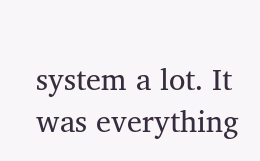system a lot. It was everything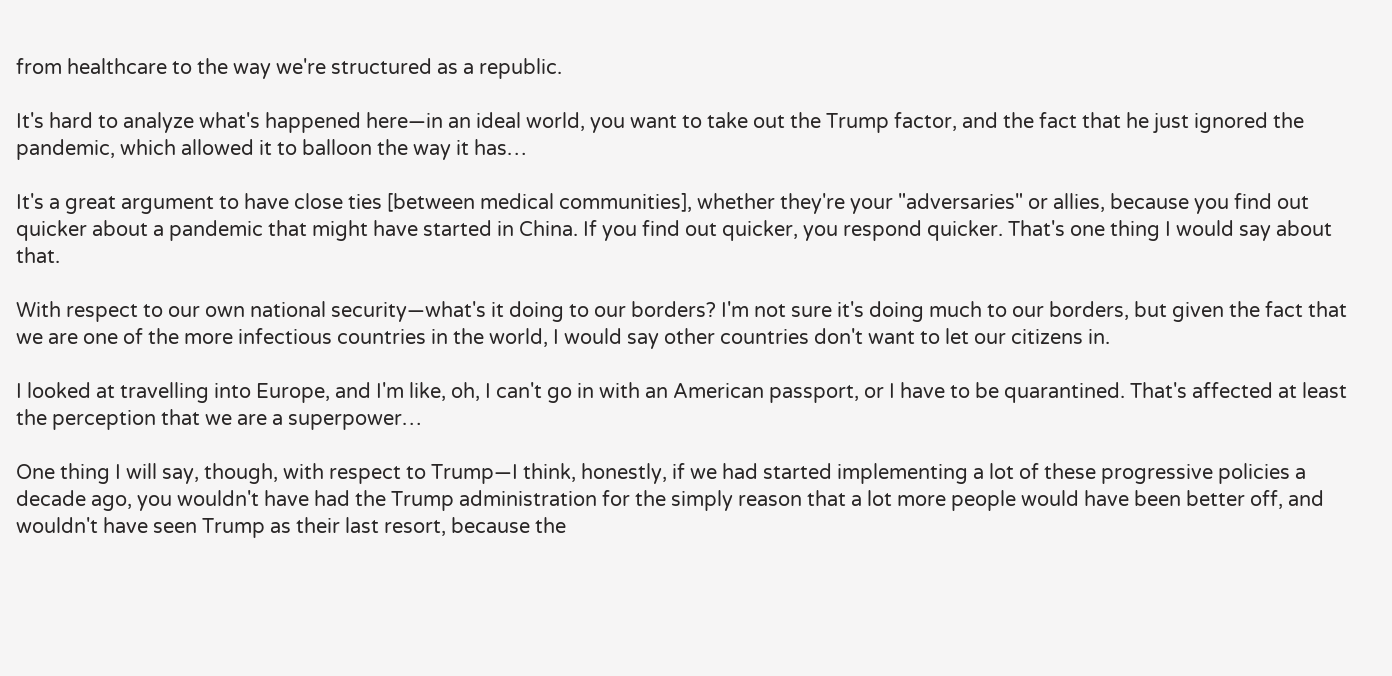from healthcare to the way we're structured as a republic.

It's hard to analyze what's happened here—in an ideal world, you want to take out the Trump factor, and the fact that he just ignored the pandemic, which allowed it to balloon the way it has…

It's a great argument to have close ties [between medical communities], whether they're your "adversaries" or allies, because you find out quicker about a pandemic that might have started in China. If you find out quicker, you respond quicker. That's one thing I would say about that.

With respect to our own national security—what's it doing to our borders? I'm not sure it's doing much to our borders, but given the fact that we are one of the more infectious countries in the world, I would say other countries don't want to let our citizens in.

I looked at travelling into Europe, and I'm like, oh, I can't go in with an American passport, or I have to be quarantined. That's affected at least the perception that we are a superpower…

One thing I will say, though, with respect to Trump—I think, honestly, if we had started implementing a lot of these progressive policies a decade ago, you wouldn't have had the Trump administration for the simply reason that a lot more people would have been better off, and wouldn't have seen Trump as their last resort, because the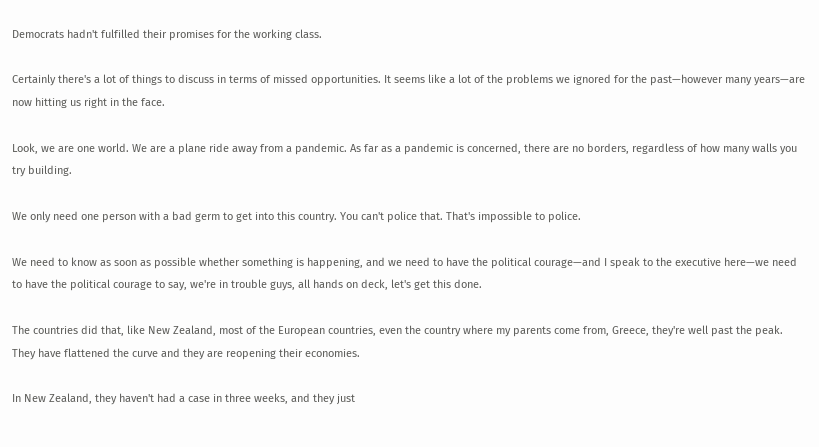Democrats hadn't fulfilled their promises for the working class.

Certainly there's a lot of things to discuss in terms of missed opportunities. It seems like a lot of the problems we ignored for the past—however many years—are now hitting us right in the face.

Look, we are one world. We are a plane ride away from a pandemic. As far as a pandemic is concerned, there are no borders, regardless of how many walls you try building.

We only need one person with a bad germ to get into this country. You can't police that. That's impossible to police.

We need to know as soon as possible whether something is happening, and we need to have the political courage—and I speak to the executive here—we need to have the political courage to say, we're in trouble guys, all hands on deck, let's get this done.

The countries did that, like New Zealand, most of the European countries, even the country where my parents come from, Greece, they're well past the peak. They have flattened the curve and they are reopening their economies.

In New Zealand, they haven't had a case in three weeks, and they just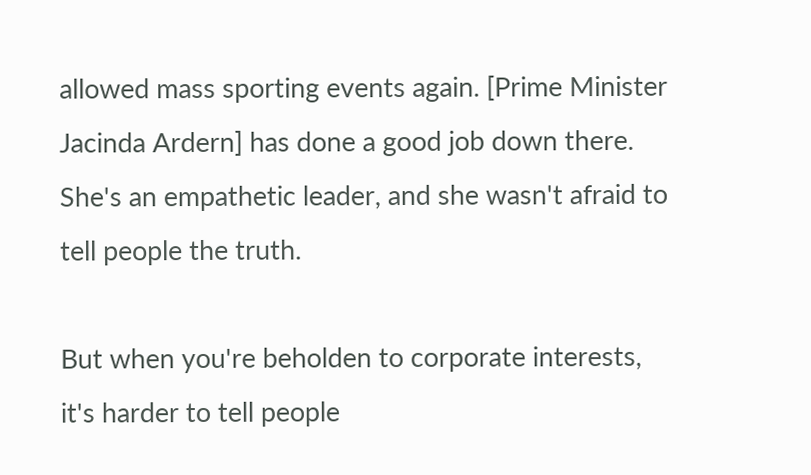allowed mass sporting events again. [Prime Minister Jacinda Ardern] has done a good job down there. She's an empathetic leader, and she wasn't afraid to tell people the truth.

But when you're beholden to corporate interests, it's harder to tell people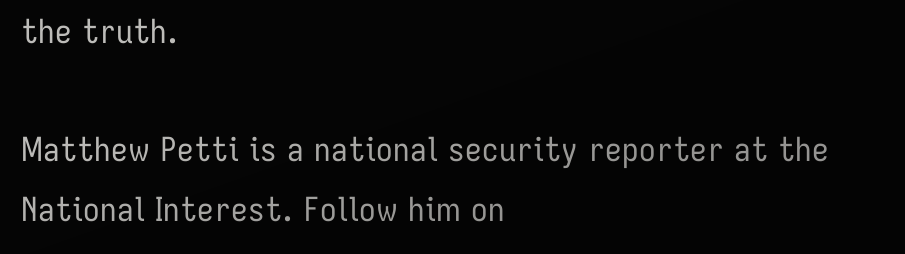the truth.

Matthew Petti is a national security reporter at the National Interest. Follow him on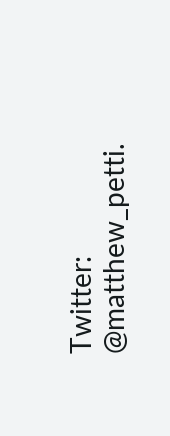Twitter: @matthew_petti.